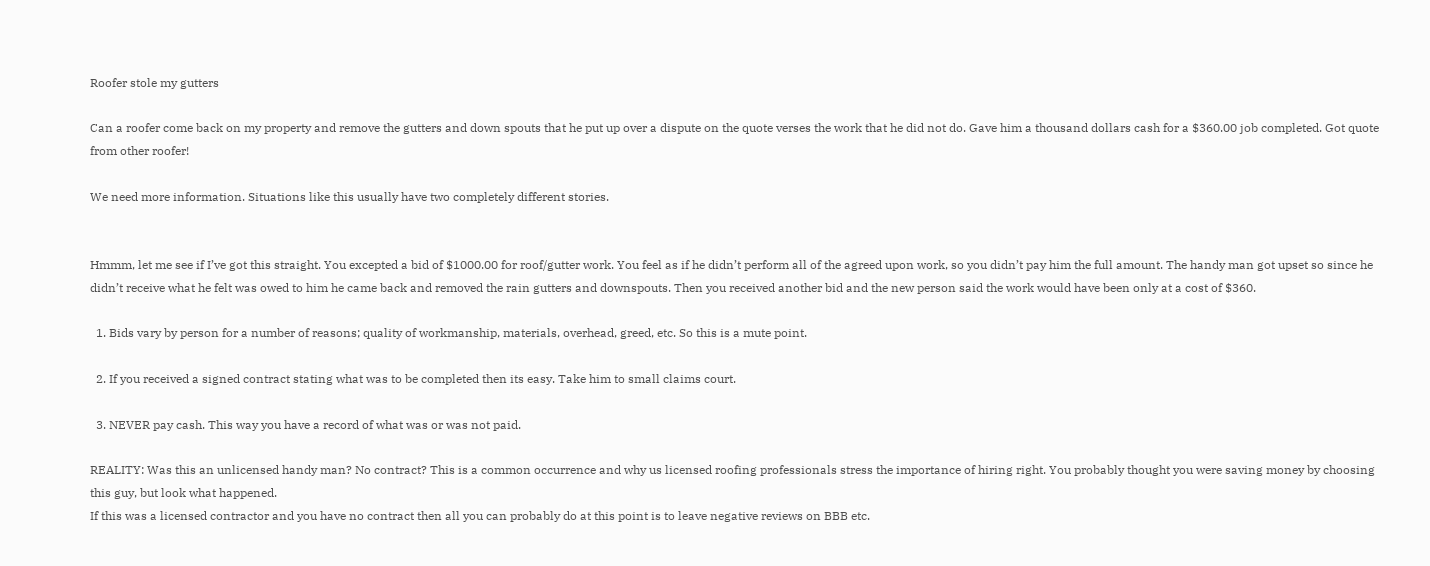Roofer stole my gutters

Can a roofer come back on my property and remove the gutters and down spouts that he put up over a dispute on the quote verses the work that he did not do. Gave him a thousand dollars cash for a $360.00 job completed. Got quote from other roofer!

We need more information. Situations like this usually have two completely different stories.


Hmmm, let me see if I’ve got this straight. You excepted a bid of $1000.00 for roof/gutter work. You feel as if he didn’t perform all of the agreed upon work, so you didn’t pay him the full amount. The handy man got upset so since he didn’t receive what he felt was owed to him he came back and removed the rain gutters and downspouts. Then you received another bid and the new person said the work would have been only at a cost of $360.

  1. Bids vary by person for a number of reasons; quality of workmanship, materials, overhead, greed, etc. So this is a mute point.

  2. If you received a signed contract stating what was to be completed then its easy. Take him to small claims court.

  3. NEVER pay cash. This way you have a record of what was or was not paid.

REALITY: Was this an unlicensed handy man? No contract? This is a common occurrence and why us licensed roofing professionals stress the importance of hiring right. You probably thought you were saving money by choosing this guy, but look what happened.
If this was a licensed contractor and you have no contract then all you can probably do at this point is to leave negative reviews on BBB etc.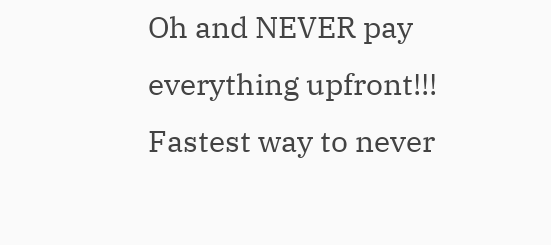Oh and NEVER pay everything upfront!!! Fastest way to never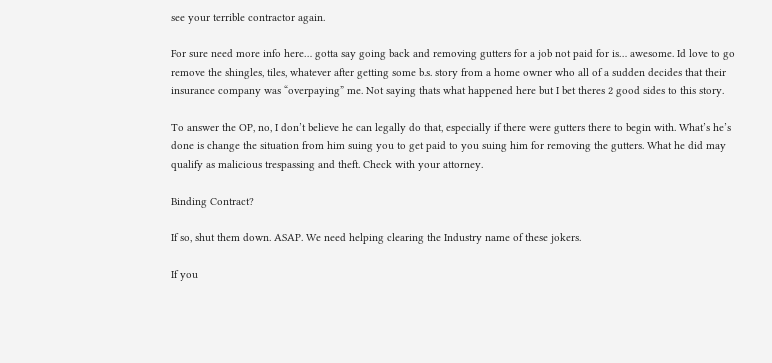see your terrible contractor again.

For sure need more info here… gotta say going back and removing gutters for a job not paid for is… awesome. Id love to go remove the shingles, tiles, whatever after getting some b.s. story from a home owner who all of a sudden decides that their insurance company was “overpaying” me. Not saying thats what happened here but I bet theres 2 good sides to this story.

To answer the OP, no, I don’t believe he can legally do that, especially if there were gutters there to begin with. What’s he’s done is change the situation from him suing you to get paid to you suing him for removing the gutters. What he did may qualify as malicious trespassing and theft. Check with your attorney.

Binding Contract?

If so, shut them down. ASAP. We need helping clearing the Industry name of these jokers.

If you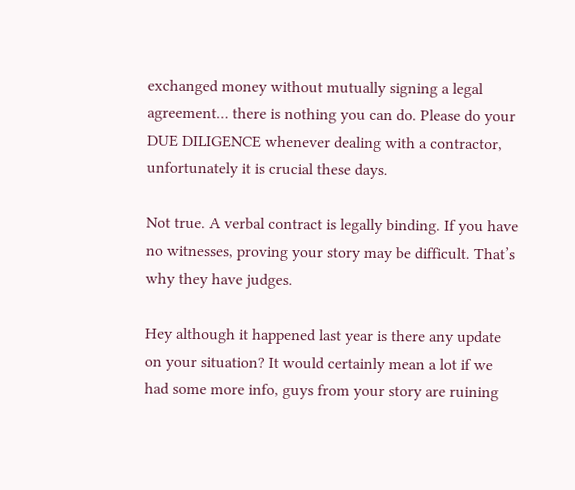exchanged money without mutually signing a legal agreement… there is nothing you can do. Please do your DUE DILIGENCE whenever dealing with a contractor, unfortunately it is crucial these days.

Not true. A verbal contract is legally binding. If you have no witnesses, proving your story may be difficult. That’s why they have judges.

Hey although it happened last year is there any update on your situation? It would certainly mean a lot if we had some more info, guys from your story are ruining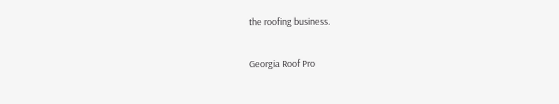the roofing business.

Georgia Roof Pro